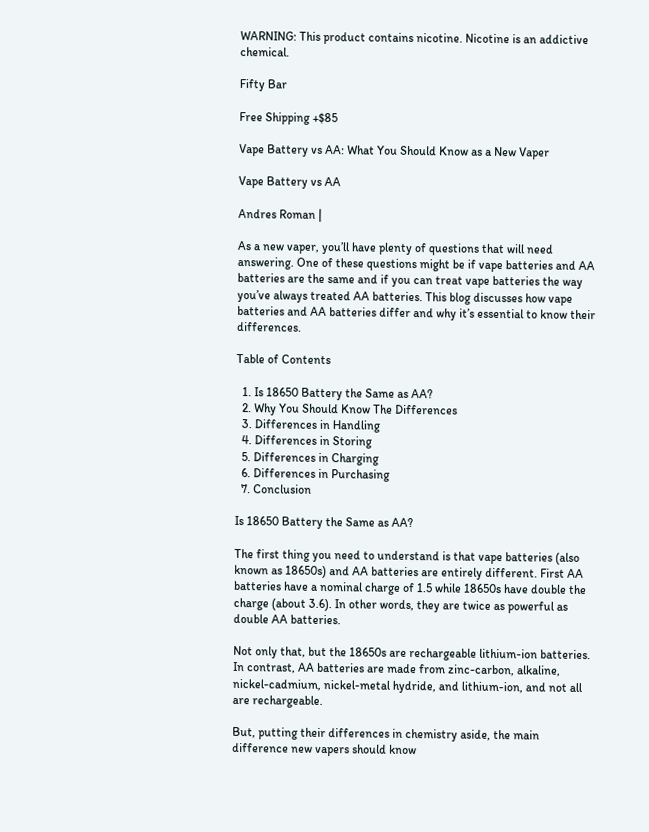WARNING: This product contains nicotine. Nicotine is an addictive chemical.

Fifty Bar

Free Shipping +$85

Vape Battery vs AA: What You Should Know as a New Vaper

Vape Battery vs AA

Andres Roman |

As a new vaper, you’ll have plenty of questions that will need answering. One of these questions might be if vape batteries and AA batteries are the same and if you can treat vape batteries the way you’ve always treated AA batteries. This blog discusses how vape batteries and AA batteries differ and why it’s essential to know their differences.

Table of Contents

  1. Is 18650 Battery the Same as AA?
  2. Why You Should Know The Differences
  3. Differences in Handling
  4. Differences in Storing
  5. Differences in Charging
  6. Differences in Purchasing
  7. Conclusion

Is 18650 Battery the Same as AA?

The first thing you need to understand is that vape batteries (also known as 18650s) and AA batteries are entirely different. First AA batteries have a nominal charge of 1.5 while 18650s have double the charge (about 3.6). In other words, they are twice as powerful as double AA batteries.

Not only that, but the 18650s are rechargeable lithium-ion batteries. In contrast, AA batteries are made from zinc-carbon, alkaline, nickel-cadmium, nickel-metal hydride, and lithium-ion, and not all are rechargeable.

But, putting their differences in chemistry aside, the main difference new vapers should know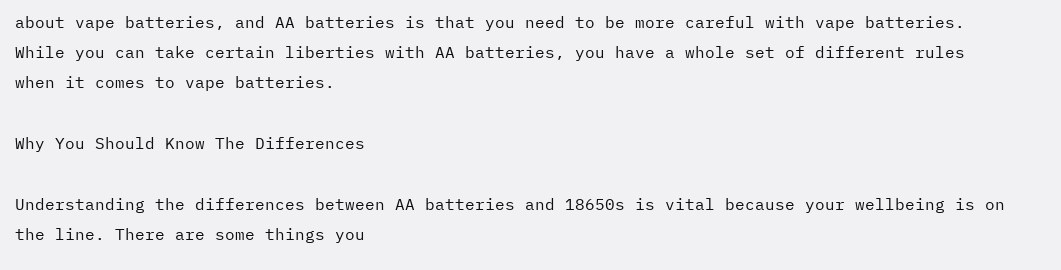about vape batteries, and AA batteries is that you need to be more careful with vape batteries. While you can take certain liberties with AA batteries, you have a whole set of different rules when it comes to vape batteries.

Why You Should Know The Differences

Understanding the differences between AA batteries and 18650s is vital because your wellbeing is on the line. There are some things you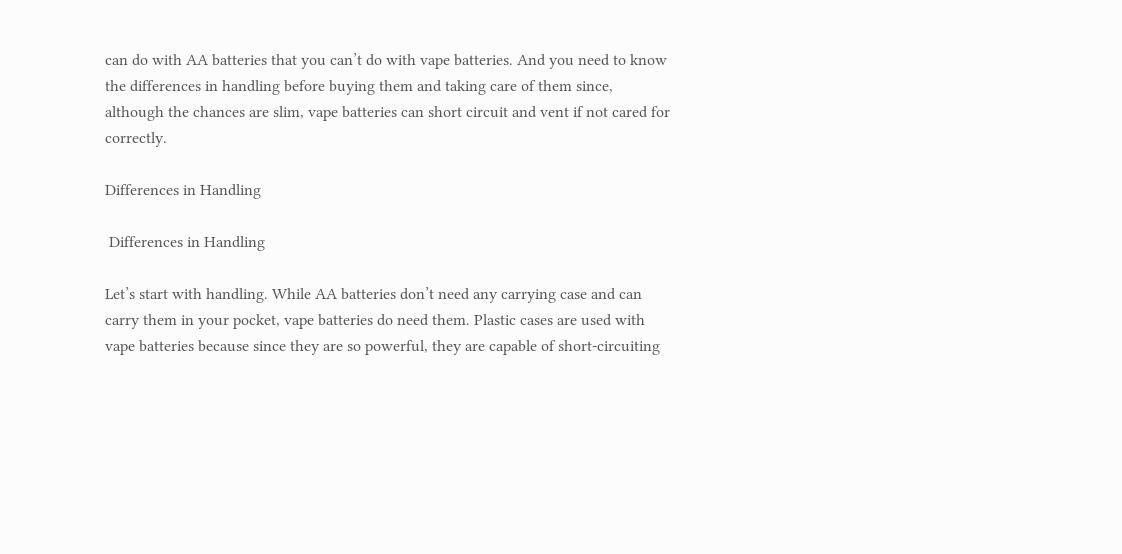can do with AA batteries that you can’t do with vape batteries. And you need to know the differences in handling before buying them and taking care of them since, although the chances are slim, vape batteries can short circuit and vent if not cared for correctly.

Differences in Handling

 Differences in Handling

Let’s start with handling. While AA batteries don’t need any carrying case and can carry them in your pocket, vape batteries do need them. Plastic cases are used with vape batteries because since they are so powerful, they are capable of short-circuiting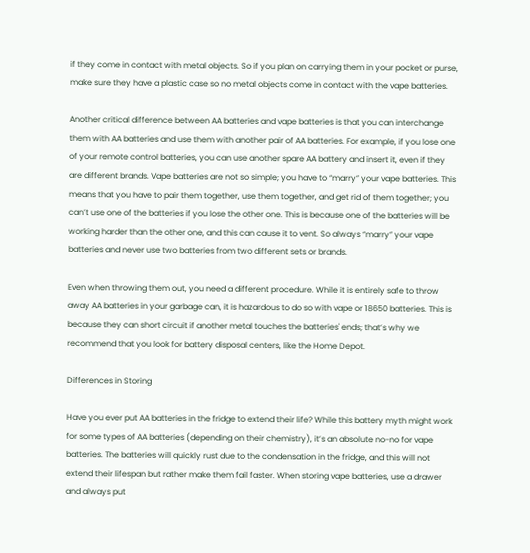if they come in contact with metal objects. So if you plan on carrying them in your pocket or purse, make sure they have a plastic case so no metal objects come in contact with the vape batteries.

Another critical difference between AA batteries and vape batteries is that you can interchange them with AA batteries and use them with another pair of AA batteries. For example, if you lose one of your remote control batteries, you can use another spare AA battery and insert it, even if they are different brands. Vape batteries are not so simple; you have to “marry” your vape batteries. This means that you have to pair them together, use them together, and get rid of them together; you can’t use one of the batteries if you lose the other one. This is because one of the batteries will be working harder than the other one, and this can cause it to vent. So always “marry” your vape batteries and never use two batteries from two different sets or brands.

Even when throwing them out, you need a different procedure. While it is entirely safe to throw away AA batteries in your garbage can, it is hazardous to do so with vape or 18650 batteries. This is because they can short circuit if another metal touches the batteries' ends; that’s why we recommend that you look for battery disposal centers, like the Home Depot.

Differences in Storing

Have you ever put AA batteries in the fridge to extend their life? While this battery myth might work for some types of AA batteries (depending on their chemistry), it’s an absolute no-no for vape batteries. The batteries will quickly rust due to the condensation in the fridge, and this will not extend their lifespan but rather make them fail faster. When storing vape batteries, use a drawer and always put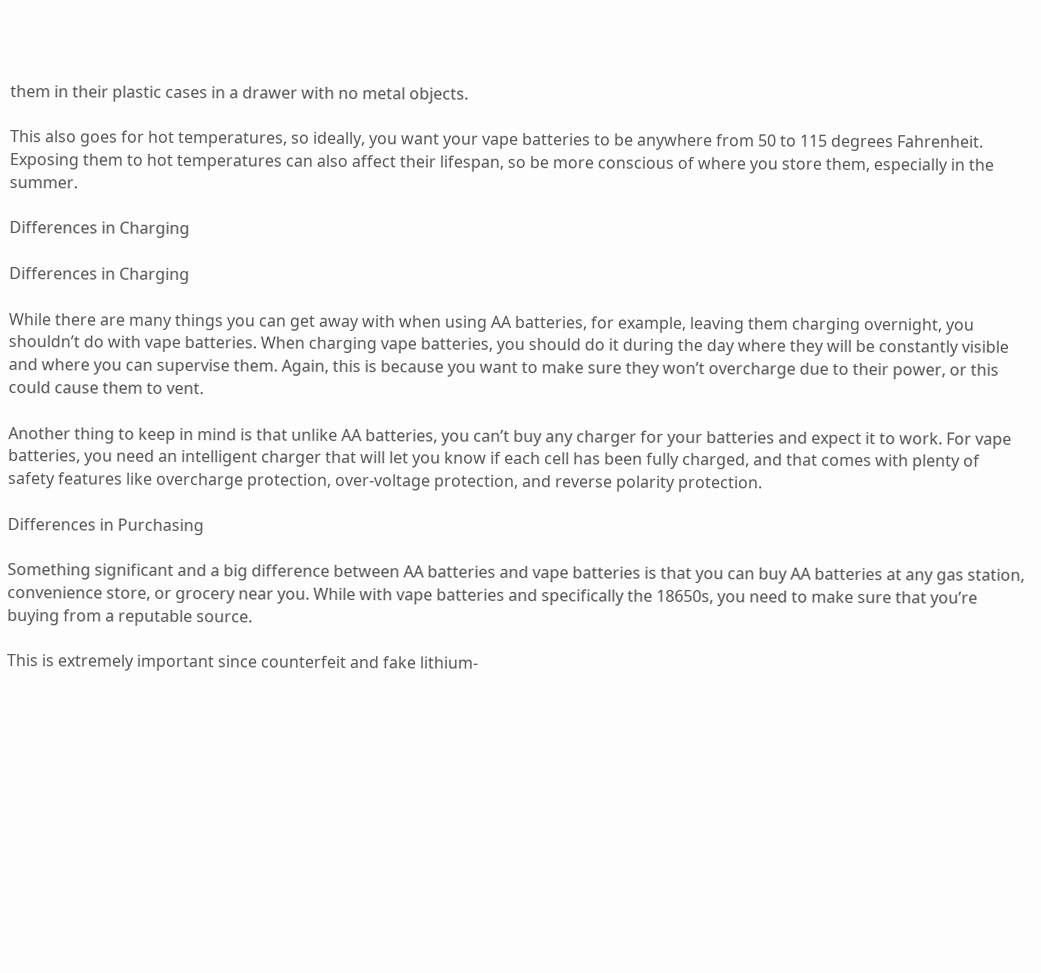them in their plastic cases in a drawer with no metal objects.

This also goes for hot temperatures, so ideally, you want your vape batteries to be anywhere from 50 to 115 degrees Fahrenheit. Exposing them to hot temperatures can also affect their lifespan, so be more conscious of where you store them, especially in the summer.

Differences in Charging

Differences in Charging

While there are many things you can get away with when using AA batteries, for example, leaving them charging overnight, you shouldn’t do with vape batteries. When charging vape batteries, you should do it during the day where they will be constantly visible and where you can supervise them. Again, this is because you want to make sure they won’t overcharge due to their power, or this could cause them to vent.

Another thing to keep in mind is that unlike AA batteries, you can’t buy any charger for your batteries and expect it to work. For vape batteries, you need an intelligent charger that will let you know if each cell has been fully charged, and that comes with plenty of safety features like overcharge protection, over-voltage protection, and reverse polarity protection.

Differences in Purchasing

Something significant and a big difference between AA batteries and vape batteries is that you can buy AA batteries at any gas station, convenience store, or grocery near you. While with vape batteries and specifically the 18650s, you need to make sure that you’re buying from a reputable source.

This is extremely important since counterfeit and fake lithium-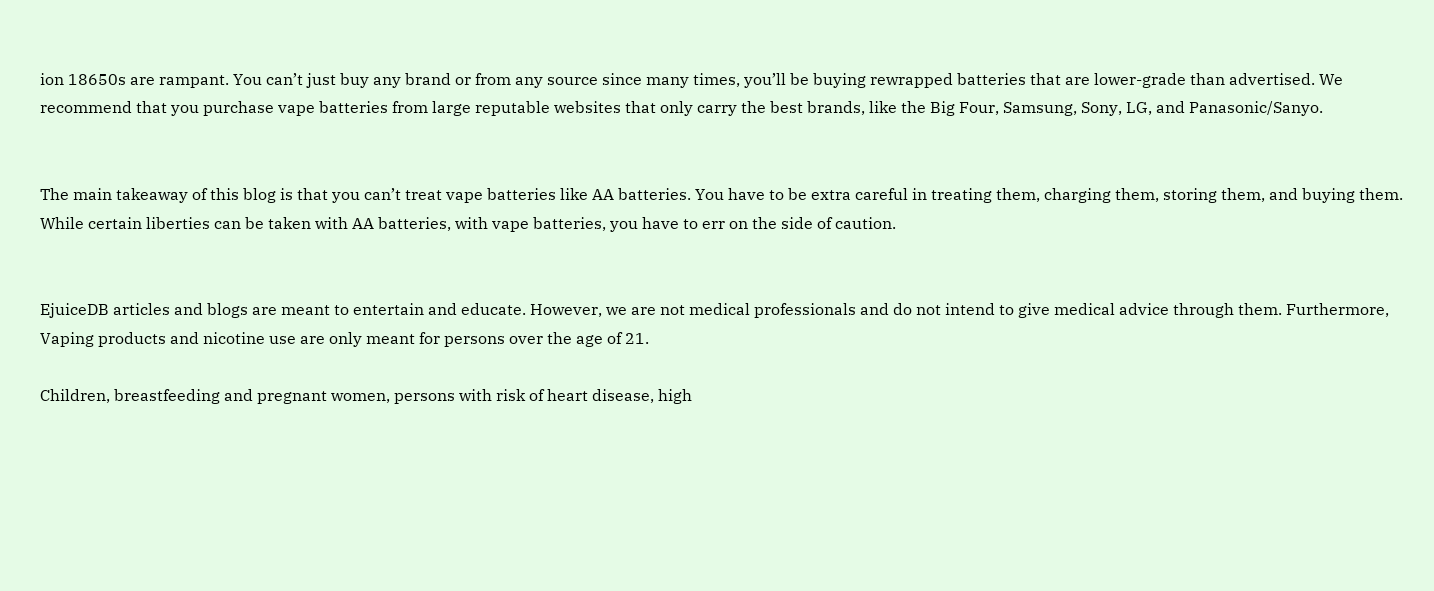ion 18650s are rampant. You can’t just buy any brand or from any source since many times, you’ll be buying rewrapped batteries that are lower-grade than advertised. We recommend that you purchase vape batteries from large reputable websites that only carry the best brands, like the Big Four, Samsung, Sony, LG, and Panasonic/Sanyo.


The main takeaway of this blog is that you can’t treat vape batteries like AA batteries. You have to be extra careful in treating them, charging them, storing them, and buying them. While certain liberties can be taken with AA batteries, with vape batteries, you have to err on the side of caution.


EjuiceDB articles and blogs are meant to entertain and educate. However, we are not medical professionals and do not intend to give medical advice through them. Furthermore, Vaping products and nicotine use are only meant for persons over the age of 21.

Children, breastfeeding and pregnant women, persons with risk of heart disease, high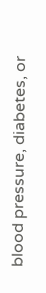blood pressure, diabetes, or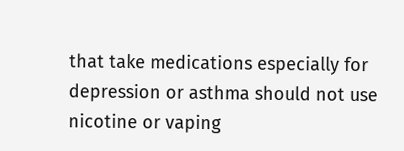that take medications especially for depression or asthma should not use nicotine or vaping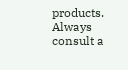products. Always consult a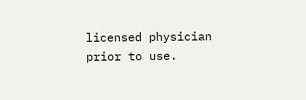licensed physician prior to use.